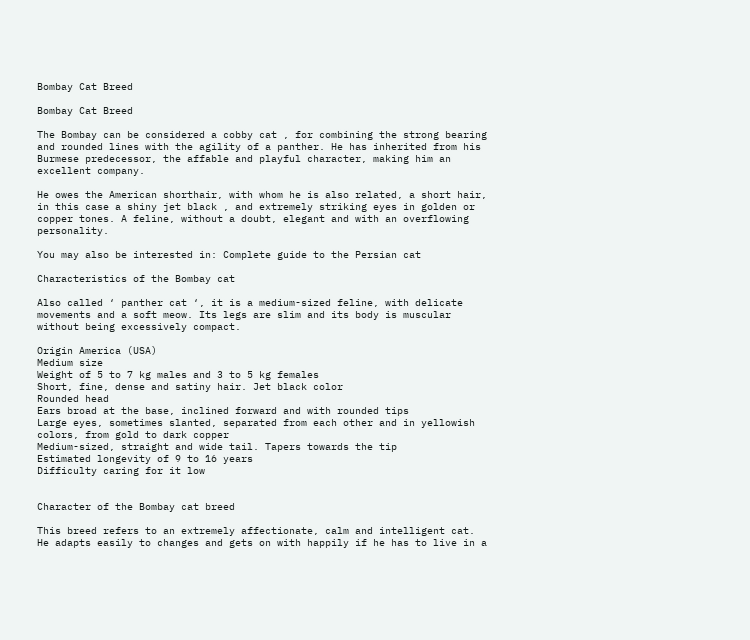Bombay Cat Breed

Bombay Cat Breed

The Bombay can be considered a cobby cat , for combining the strong bearing and rounded lines with the agility of a panther. He has inherited from his Burmese predecessor, the affable and playful character, making him an excellent company.

He owes the American shorthair, with whom he is also related, a short hair, in this case a shiny jet black , and extremely striking eyes in golden or copper tones. A feline, without a doubt, elegant and with an overflowing personality.

You may also be interested in: Complete guide to the Persian cat

Characteristics of the Bombay cat

Also called ‘ panther cat ‘, it is a medium-sized feline, with delicate movements and a soft meow. Its legs are slim and its body is muscular without being excessively compact.

Origin America (USA)
Medium size
Weight of 5 to 7 kg males and 3 to 5 kg females
Short, fine, dense and satiny hair. Jet black color
Rounded head
Ears broad at the base, inclined forward and with rounded tips
Large eyes, sometimes slanted, separated from each other and in yellowish colors, from gold to dark copper
Medium-sized, straight and wide tail. Tapers towards the tip
Estimated longevity of 9 to 16 years
Difficulty caring for it low


Character of the Bombay cat breed

This breed refers to an extremely affectionate, calm and intelligent cat. He adapts easily to changes and gets on with happily if he has to live in a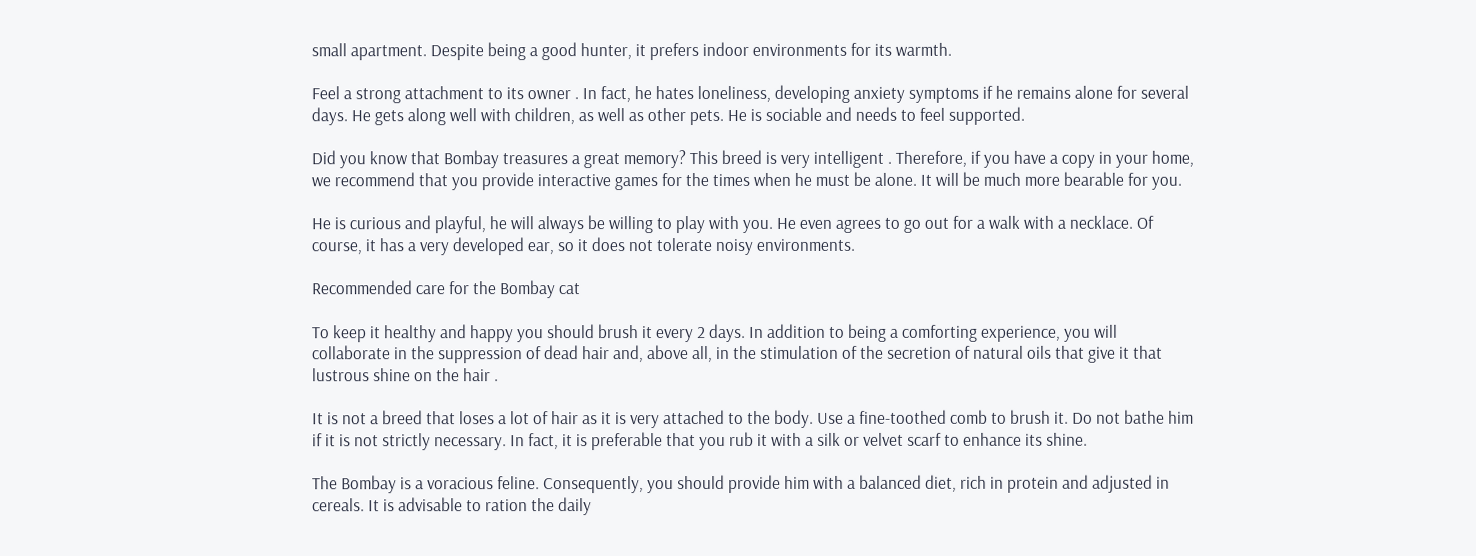small apartment. Despite being a good hunter, it prefers indoor environments for its warmth.

Feel a strong attachment to its owner . In fact, he hates loneliness, developing anxiety symptoms if he remains alone for several days. He gets along well with children, as well as other pets. He is sociable and needs to feel supported.

Did you know that Bombay treasures a great memory? This breed is very intelligent . Therefore, if you have a copy in your home, we recommend that you provide interactive games for the times when he must be alone. It will be much more bearable for you.

He is curious and playful, he will always be willing to play with you. He even agrees to go out for a walk with a necklace. Of course, it has a very developed ear, so it does not tolerate noisy environments.

Recommended care for the Bombay cat

To keep it healthy and happy you should brush it every 2 days. In addition to being a comforting experience, you will collaborate in the suppression of dead hair and, above all, in the stimulation of the secretion of natural oils that give it that lustrous shine on the hair .

It is not a breed that loses a lot of hair as it is very attached to the body. Use a fine-toothed comb to brush it. Do not bathe him if it is not strictly necessary. In fact, it is preferable that you rub it with a silk or velvet scarf to enhance its shine.

The Bombay is a voracious feline. Consequently, you should provide him with a balanced diet, rich in protein and adjusted in cereals. It is advisable to ration the daily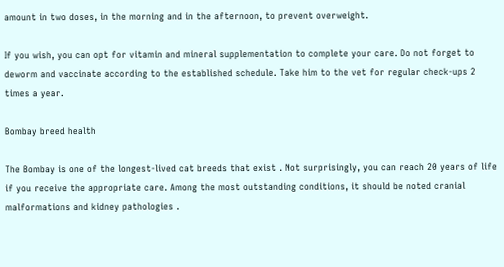amount in two doses, in the morning and in the afternoon, to prevent overweight.

If you wish, you can opt for vitamin and mineral supplementation to complete your care. Do not forget to deworm and vaccinate according to the established schedule. Take him to the vet for regular check-ups 2 times a year.

Bombay breed health

The Bombay is one of the longest-lived cat breeds that exist . Not surprisingly, you can reach 20 years of life if you receive the appropriate care. Among the most outstanding conditions, it should be noted cranial malformations and kidney pathologies .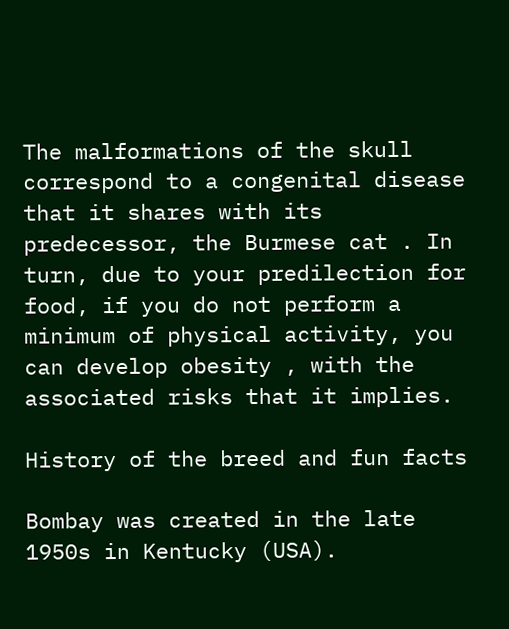The malformations of the skull correspond to a congenital disease that it shares with its predecessor, the Burmese cat . In turn, due to your predilection for food, if you do not perform a minimum of physical activity, you can develop obesity , with the associated risks that it implies.

History of the breed and fun facts

Bombay was created in the late 1950s in Kentucky (USA).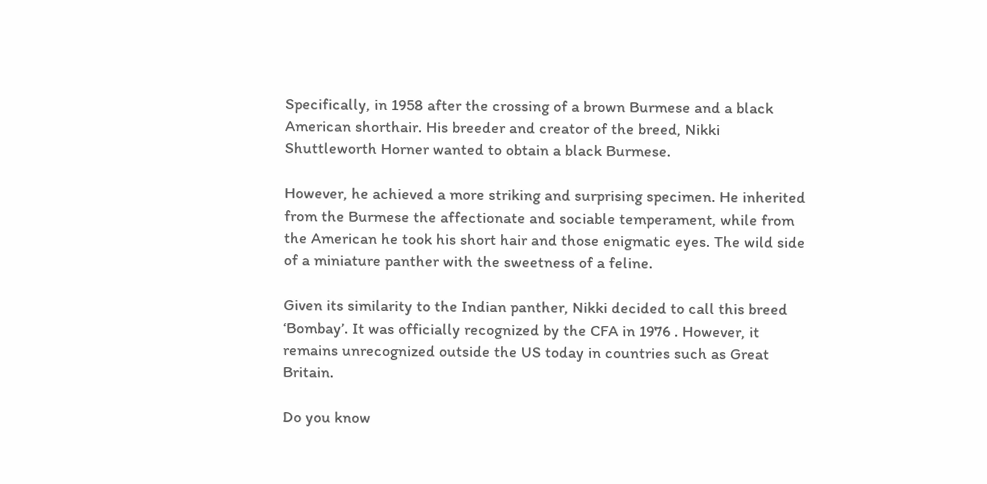Specifically, in 1958 after the crossing of a brown Burmese and a black American shorthair. His breeder and creator of the breed, Nikki Shuttleworth Horner wanted to obtain a black Burmese.

However, he achieved a more striking and surprising specimen. He inherited from the Burmese the affectionate and sociable temperament, while from the American he took his short hair and those enigmatic eyes. The wild side of a miniature panther with the sweetness of a feline.

Given its similarity to the Indian panther, Nikki decided to call this breed ‘Bombay’. It was officially recognized by the CFA in 1976 . However, it remains unrecognized outside the US today in countries such as Great Britain.

Do you know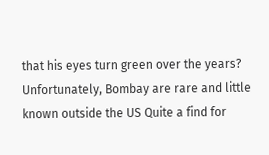that his eyes turn green over the years? Unfortunately, Bombay are rare and little known outside the US Quite a find for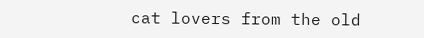cat lovers from the old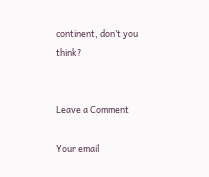continent, don’t you think?


Leave a Comment

Your email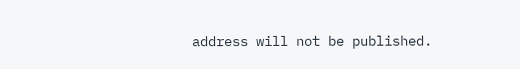address will not be published.